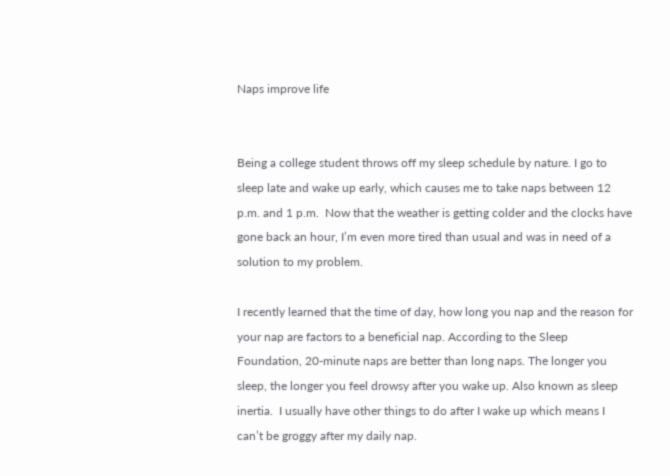Naps improve life


Being a college student throws off my sleep schedule by nature. I go to sleep late and wake up early, which causes me to take naps between 12 p.m. and 1 p.m.  Now that the weather is getting colder and the clocks have gone back an hour, I’m even more tired than usual and was in need of a solution to my problem.

I recently learned that the time of day, how long you nap and the reason for your nap are factors to a beneficial nap. According to the Sleep Foundation, 20-minute naps are better than long naps. The longer you sleep, the longer you feel drowsy after you wake up. Also known as sleep inertia.  I usually have other things to do after I wake up which means I can’t be groggy after my daily nap.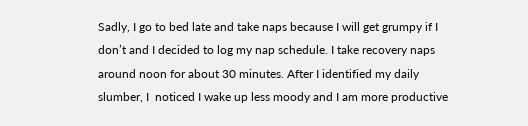Sadly, I go to bed late and take naps because I will get grumpy if I don’t and I decided to log my nap schedule. I take recovery naps around noon for about 30 minutes. After I identified my daily slumber, I  noticed I wake up less moody and I am more productive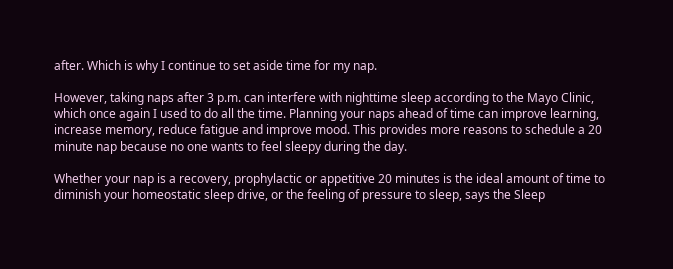after. Which is why I continue to set aside time for my nap.

However, taking naps after 3 p.m. can interfere with nighttime sleep according to the Mayo Clinic, which once again I used to do all the time. Planning your naps ahead of time can improve learning, increase memory, reduce fatigue and improve mood. This provides more reasons to schedule a 20 minute nap because no one wants to feel sleepy during the day.

Whether your nap is a recovery, prophylactic or appetitive 20 minutes is the ideal amount of time to diminish your homeostatic sleep drive, or the feeling of pressure to sleep, says the Sleep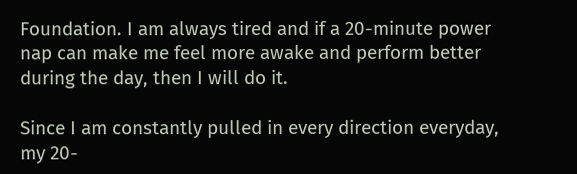Foundation. I am always tired and if a 20-minute power nap can make me feel more awake and perform better during the day, then I will do it.

Since I am constantly pulled in every direction everyday, my 20-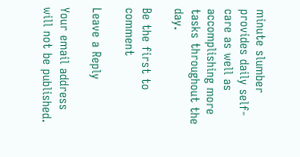minute slumber provides daily self-care as well as accomplishing more tasks throughout the day.

Be the first to comment

Leave a Reply

Your email address will not be published.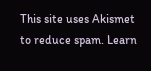This site uses Akismet to reduce spam. Learn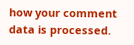how your comment data is processed.